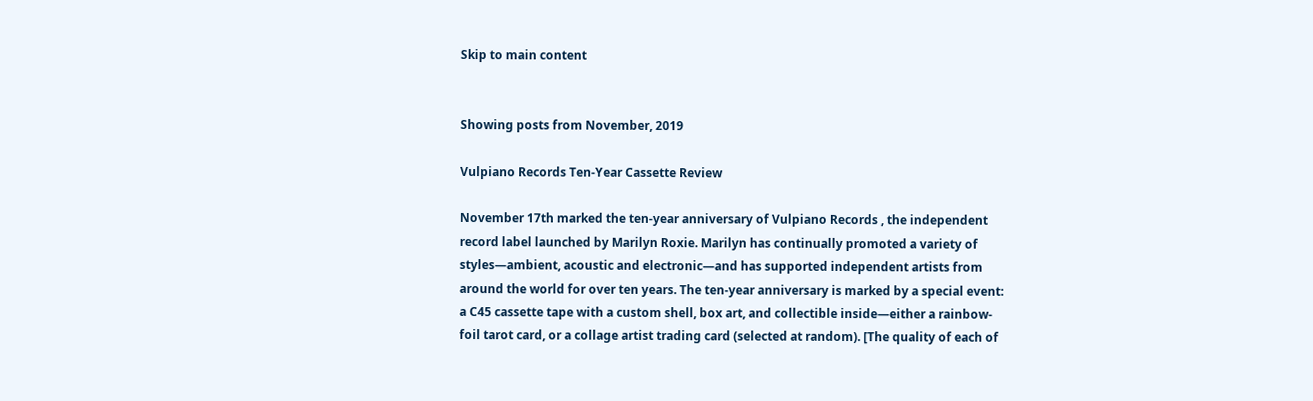Skip to main content


Showing posts from November, 2019

Vulpiano Records Ten-Year Cassette Review

November 17th marked the ten-year anniversary of Vulpiano Records , the independent record label launched by Marilyn Roxie. Marilyn has continually promoted a variety of styles—ambient, acoustic and electronic—and has supported independent artists from around the world for over ten years. The ten-year anniversary is marked by a special event: a C45 cassette tape with a custom shell, box art, and collectible inside—either a rainbow-foil tarot card, or a collage artist trading card (selected at random). [The quality of each of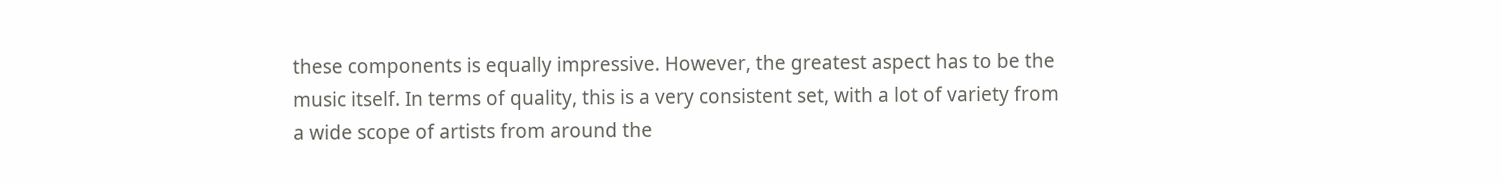these components is equally impressive. However, the greatest aspect has to be the music itself. In terms of quality, this is a very consistent set, with a lot of variety from a wide scope of artists from around the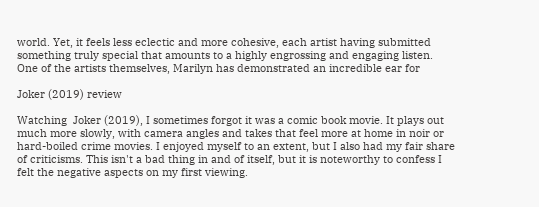world. Yet, it feels less eclectic and more cohesive, each artist having submitted something truly special that amounts to a highly engrossing and engaging listen. One of the artists themselves, Marilyn has demonstrated an incredible ear for

Joker (2019) review

Watching  Joker (2019), I sometimes forgot it was a comic book movie. It plays out much more slowly, with camera angles and takes that feel more at home in noir or hard-boiled crime movies. I enjoyed myself to an extent, but I also had my fair share of criticisms. This isn't a bad thing in and of itself, but it is noteworthy to confess I felt the negative aspects on my first viewing.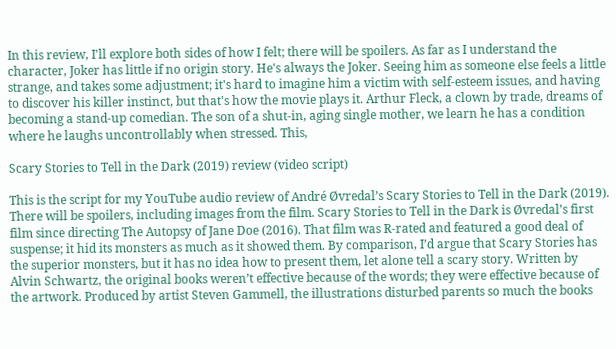In this review, I'll explore both sides of how I felt; there will be spoilers. As far as I understand the character, Joker has little if no origin story. He's always the Joker. Seeing him as someone else feels a little strange, and takes some adjustment; it's hard to imagine him a victim with self-esteem issues, and having to discover his killer instinct, but that's how the movie plays it. Arthur Fleck, a clown by trade, dreams of becoming a stand-up comedian. The son of a shut-in, aging single mother, we learn he has a condition where he laughs uncontrollably when stressed. This,

Scary Stories to Tell in the Dark (2019) review (video script)

This is the script for my YouTube audio review of André Øvredal’s Scary Stories to Tell in the Dark (2019). There will be spoilers, including images from the film. Scary Stories to Tell in the Dark is Øvredal’s first film since directing The Autopsy of Jane Doe (2016). That film was R-rated and featured a good deal of suspense; it hid its monsters as much as it showed them. By comparison, I’d argue that Scary Stories has the superior monsters, but it has no idea how to present them, let alone tell a scary story. Written by Alvin Schwartz, the original books weren’t effective because of the words; they were effective because of the artwork. Produced by artist Steven Gammell, the illustrations disturbed parents so much the books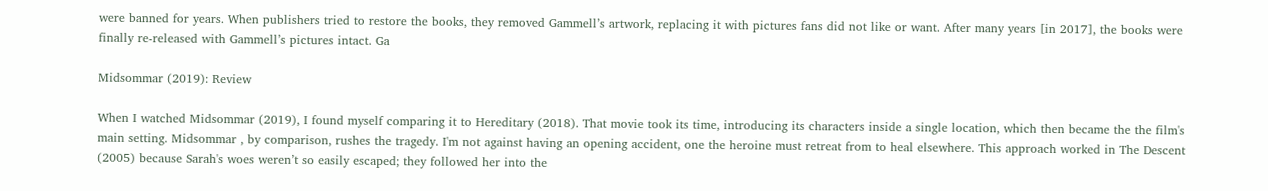were banned for years. When publishers tried to restore the books, they removed Gammell’s artwork, replacing it with pictures fans did not like or want. After many years [in 2017], the books were finally re-released with Gammell’s pictures intact. Ga

Midsommar (2019): Review

When I watched Midsommar (2019), I found myself comparing it to Hereditary (2018). That movie took its time, introducing its characters inside a single location, which then became the the film's main setting. Midsommar , by comparison, rushes the tragedy. I'm not against having an opening accident, one the heroine must retreat from to heal elsewhere. This approach worked in The Descent (2005) because Sarah's woes weren’t so easily escaped; they followed her into the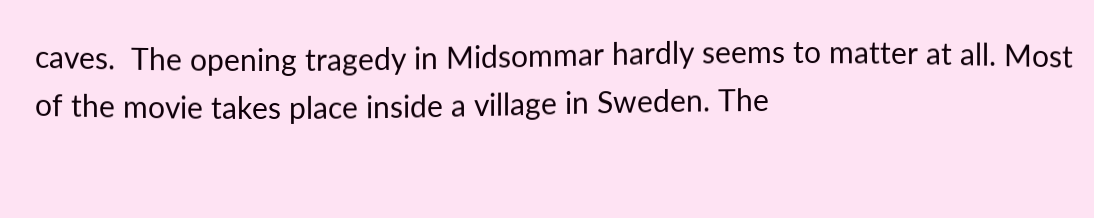caves.  The opening tragedy in Midsommar hardly seems to matter at all. Most of the movie takes place inside a village in Sweden. The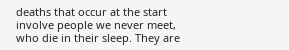deaths that occur at the start involve people we never meet, who die in their sleep. They are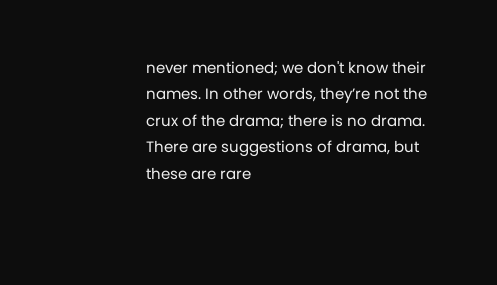never mentioned; we don't know their names. In other words, they’re not the crux of the drama; there is no drama. There are suggestions of drama, but these are rare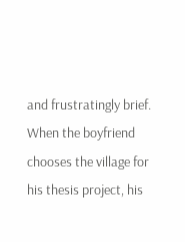and frustratingly brief. When the boyfriend chooses the village for his thesis project, his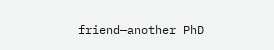friend—another PhD